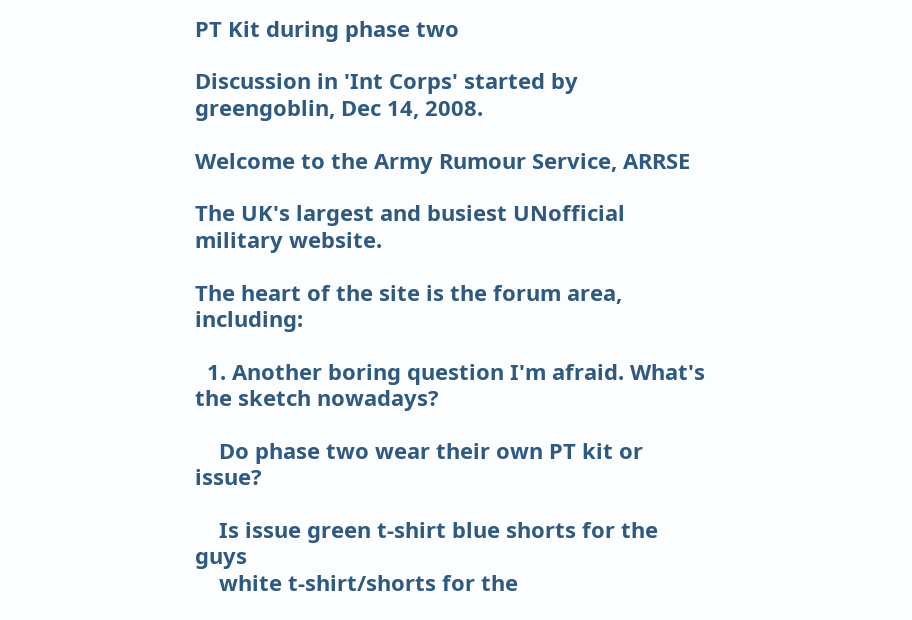PT Kit during phase two

Discussion in 'Int Corps' started by greengoblin, Dec 14, 2008.

Welcome to the Army Rumour Service, ARRSE

The UK's largest and busiest UNofficial military website.

The heart of the site is the forum area, including:

  1. Another boring question I'm afraid. What's the sketch nowadays?

    Do phase two wear their own PT kit or issue?

    Is issue green t-shirt blue shorts for the guys
    white t-shirt/shorts for the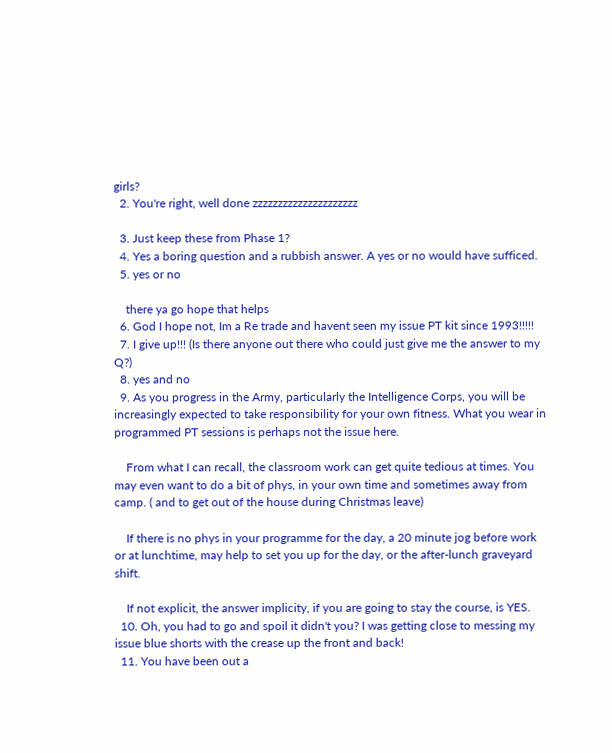girls?
  2. You're right, well done zzzzzzzzzzzzzzzzzzzzz

  3. Just keep these from Phase 1?
  4. Yes a boring question and a rubbish answer. A yes or no would have sufficed.
  5. yes or no

    there ya go hope that helps
  6. God I hope not, Im a Re trade and havent seen my issue PT kit since 1993!!!!!
  7. I give up!!! (Is there anyone out there who could just give me the answer to my Q?)
  8. yes and no
  9. As you progress in the Army, particularly the Intelligence Corps, you will be increasingly expected to take responsibility for your own fitness. What you wear in programmed PT sessions is perhaps not the issue here.

    From what I can recall, the classroom work can get quite tedious at times. You may even want to do a bit of phys, in your own time and sometimes away from camp. ( and to get out of the house during Christmas leave)

    If there is no phys in your programme for the day, a 20 minute jog before work or at lunchtime, may help to set you up for the day, or the after-lunch graveyard shift.

    If not explicit, the answer implicity, if you are going to stay the course, is YES.
  10. Oh, you had to go and spoil it didn't you? I was getting close to messing my issue blue shorts with the crease up the front and back!
  11. You have been out a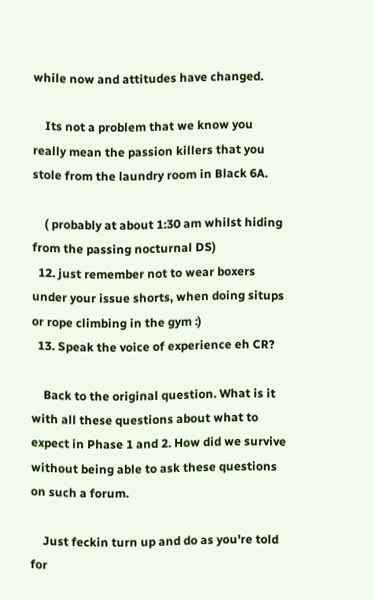while now and attitudes have changed.

    Its not a problem that we know you really mean the passion killers that you stole from the laundry room in Black 6A.

    ( probably at about 1:30 am whilst hiding from the passing nocturnal DS)
  12. just remember not to wear boxers under your issue shorts, when doing situps or rope climbing in the gym :)
  13. Speak the voice of experience eh CR?

    Back to the original question. What is it with all these questions about what to expect in Phase 1 and 2. How did we survive without being able to ask these questions on such a forum.

    Just feckin turn up and do as you're told for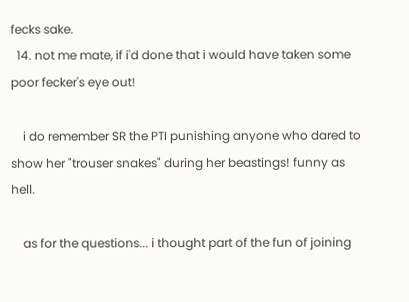fecks sake.
  14. not me mate, if i'd done that i would have taken some poor fecker's eye out!

    i do remember SR the PTI punishing anyone who dared to show her "trouser snakes" during her beastings! funny as hell.

    as for the questions... i thought part of the fun of joining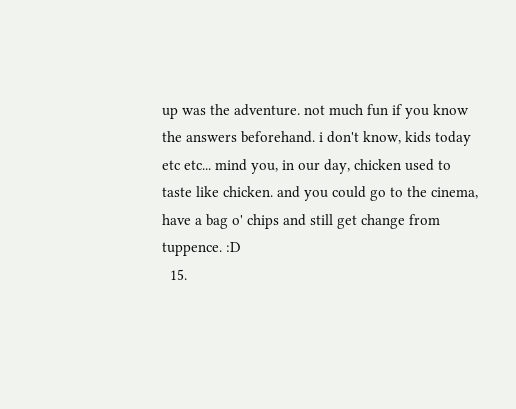up was the adventure. not much fun if you know the answers beforehand. i don't know, kids today etc etc... mind you, in our day, chicken used to taste like chicken. and you could go to the cinema, have a bag o' chips and still get change from tuppence. :D
  15.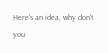Here's an idea, why don't you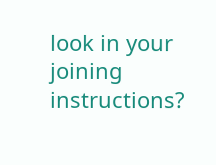look in your joining instructions?